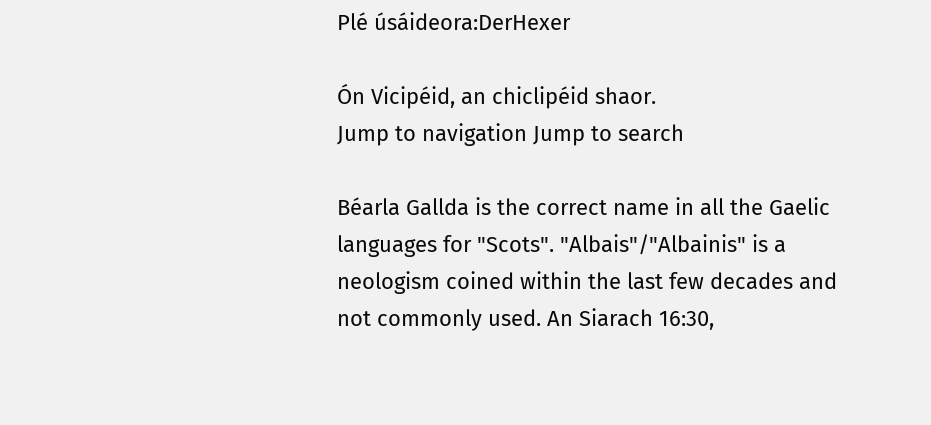Plé úsáideora:DerHexer

Ón Vicipéid, an chiclipéid shaor.
Jump to navigation Jump to search

Béarla Gallda is the correct name in all the Gaelic languages for "Scots". "Albais"/"Albainis" is a neologism coined within the last few decades and not commonly used. An Siarach 16:30,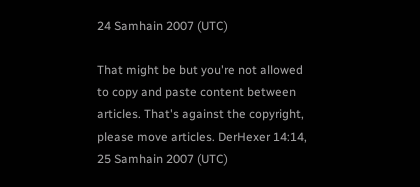24 Samhain 2007 (UTC)

That might be but you're not allowed to copy and paste content between articles. That's against the copyright, please move articles. DerHexer 14:14, 25 Samhain 2007 (UTC)